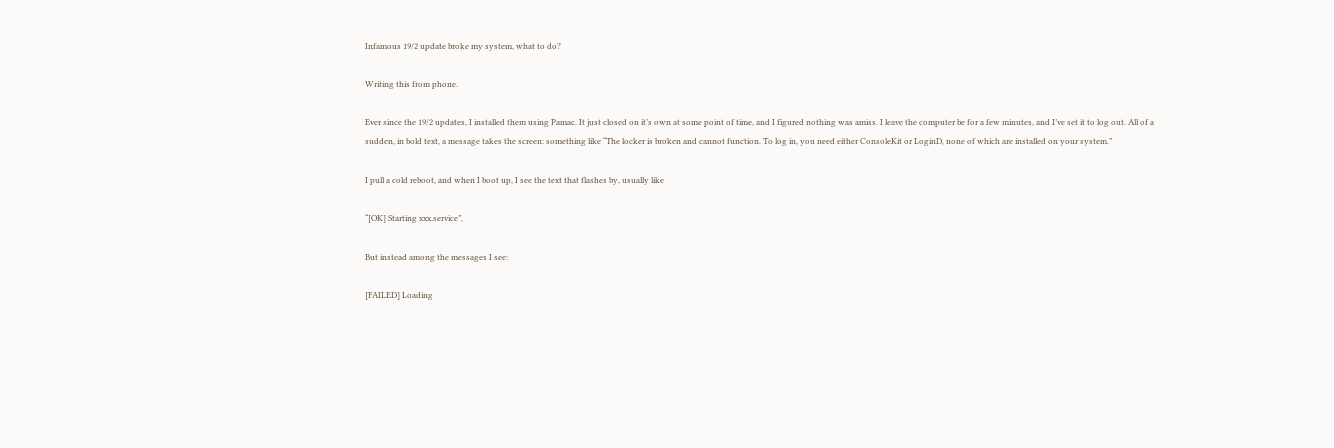Infamous 19/2 update broke my system, what to do?

Writing this from phone.

Ever since the 19/2 updates, I installed them using Pamac. It just closed on it’s own at some point of time, and I figured nothing was amiss. I leave the computer be for a few minutes, and I’ve set it to log out. All of a sudden, in bold text, a message takes the screen: something like “The locker is broken and cannot function. To log in, you need either ConsoleKit or LoginD, none of which are installed on your system.”

I pull a cold reboot, and when I boot up, I see the text that flashes by, usually like

“[OK] Starting xxx.service”,

But instead among the messages I see:

[FAILED] Loading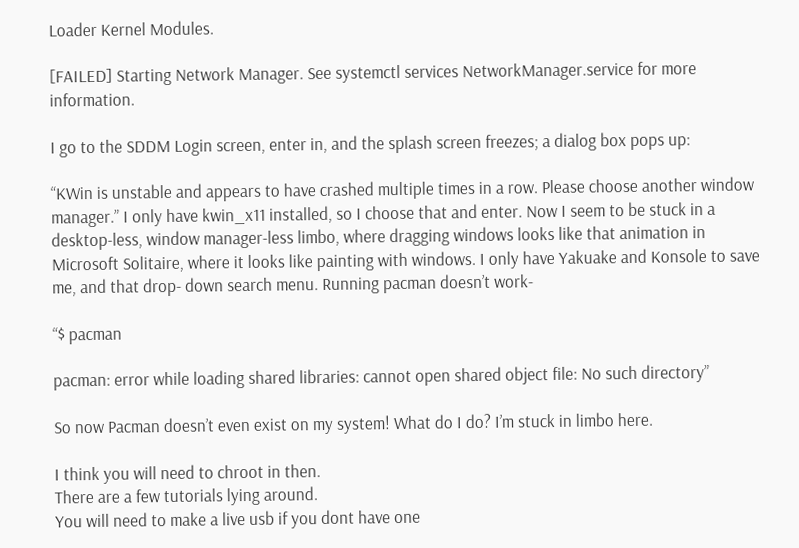Loader Kernel Modules.

[FAILED] Starting Network Manager. See systemctl services NetworkManager.service for more information.

I go to the SDDM Login screen, enter in, and the splash screen freezes; a dialog box pops up:

“KWin is unstable and appears to have crashed multiple times in a row. Please choose another window manager.” I only have kwin_x11 installed, so I choose that and enter. Now I seem to be stuck in a desktop-less, window manager-less limbo, where dragging windows looks like that animation in Microsoft Solitaire, where it looks like painting with windows. I only have Yakuake and Konsole to save me, and that drop- down search menu. Running pacman doesn’t work-

“$ pacman

pacman: error while loading shared libraries: cannot open shared object file: No such directory”

So now Pacman doesn’t even exist on my system! What do I do? I’m stuck in limbo here.

I think you will need to chroot in then.
There are a few tutorials lying around.
You will need to make a live usb if you dont have one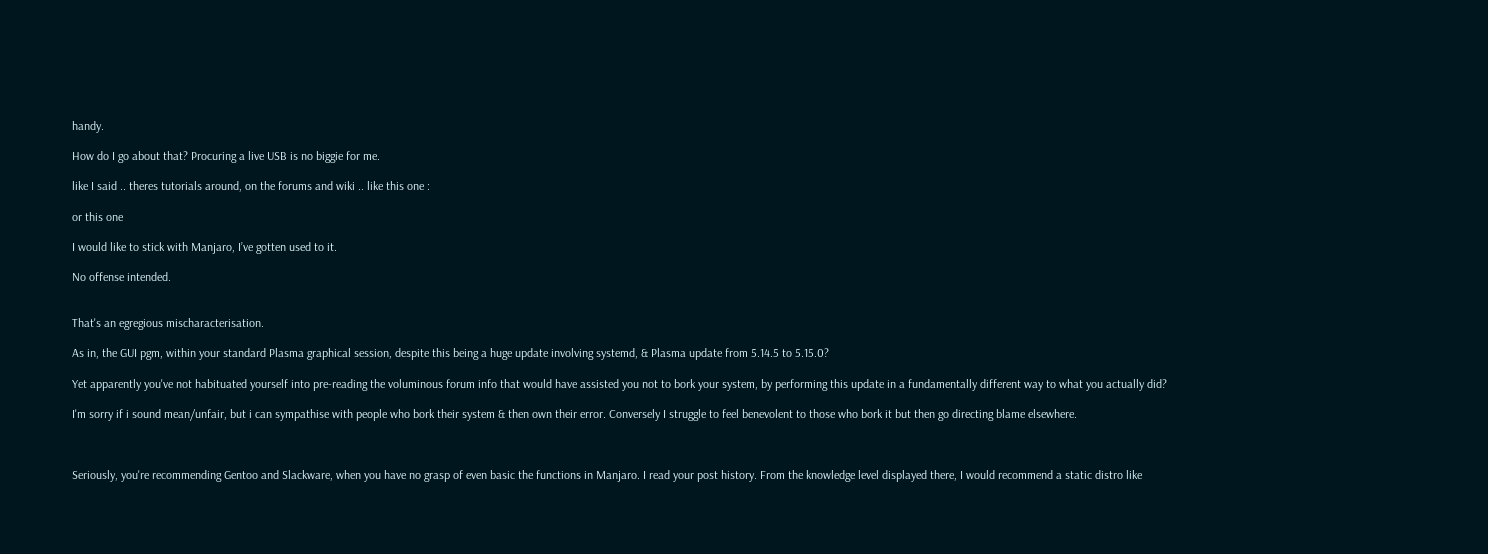handy.

How do I go about that? Procuring a live USB is no biggie for me.

like I said .. theres tutorials around, on the forums and wiki .. like this one :

or this one

I would like to stick with Manjaro, I’ve gotten used to it.

No offense intended.


That's an egregious mischaracterisation.

As in, the GUI pgm, within your standard Plasma graphical session, despite this being a huge update involving systemd, & Plasma update from 5.14.5 to 5.15.0?

Yet apparently you've not habituated yourself into pre-reading the voluminous forum info that would have assisted you not to bork your system, by performing this update in a fundamentally different way to what you actually did?

I'm sorry if i sound mean/unfair, but i can sympathise with people who bork their system & then own their error. Conversely I struggle to feel benevolent to those who bork it but then go directing blame elsewhere.



Seriously, you're recommending Gentoo and Slackware, when you have no grasp of even basic the functions in Manjaro. I read your post history. From the knowledge level displayed there, I would recommend a static distro like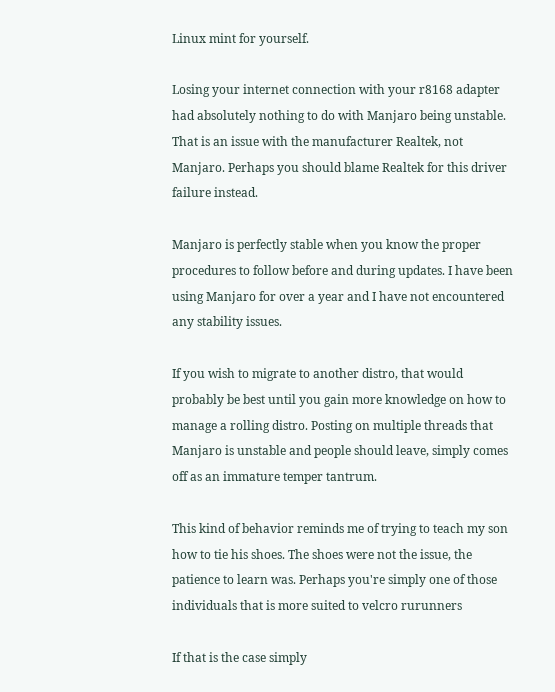Linux mint for yourself.

Losing your internet connection with your r8168 adapter had absolutely nothing to do with Manjaro being unstable. That is an issue with the manufacturer Realtek, not Manjaro. Perhaps you should blame Realtek for this driver failure instead.

Manjaro is perfectly stable when you know the proper procedures to follow before and during updates. I have been using Manjaro for over a year and I have not encountered any stability issues.

If you wish to migrate to another distro, that would probably be best until you gain more knowledge on how to manage a rolling distro. Posting on multiple threads that Manjaro is unstable and people should leave, simply comes off as an immature temper tantrum.

This kind of behavior reminds me of trying to teach my son how to tie his shoes. The shoes were not the issue, the patience to learn was. Perhaps you're simply one of those individuals that is more suited to velcro rurunners

If that is the case simply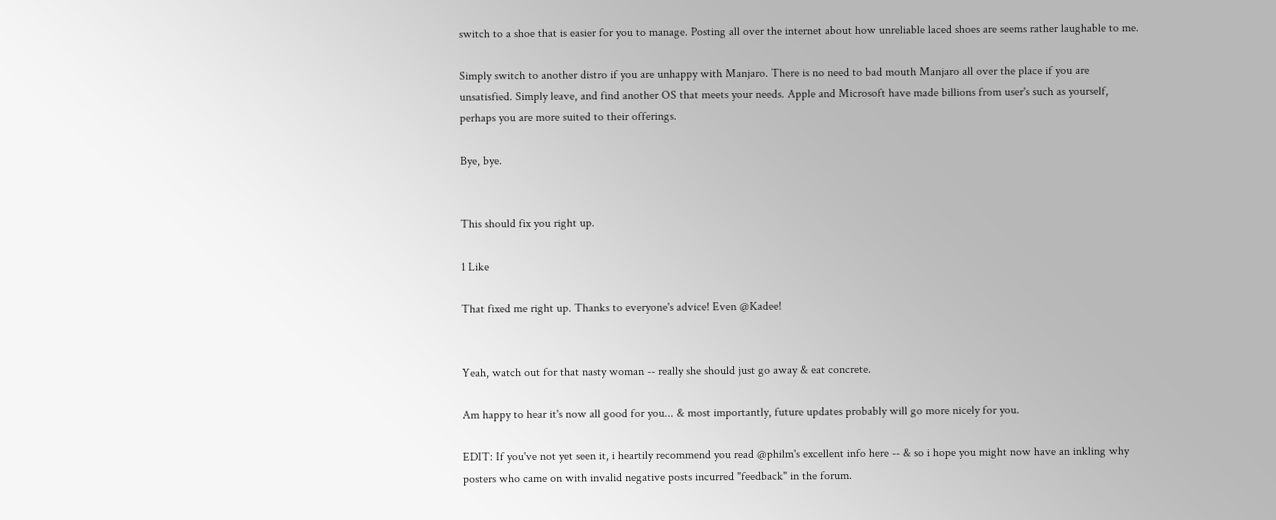switch to a shoe that is easier for you to manage. Posting all over the internet about how unreliable laced shoes are seems rather laughable to me.

Simply switch to another distro if you are unhappy with Manjaro. There is no need to bad mouth Manjaro all over the place if you are unsatisfied. Simply leave, and find another OS that meets your needs. Apple and Microsoft have made billions from user's such as yourself, perhaps you are more suited to their offerings.

Bye, bye.


This should fix you right up.

1 Like

That fixed me right up. Thanks to everyone's advice! Even @Kadee!


Yeah, watch out for that nasty woman -- really she should just go away & eat concrete.

Am happy to hear it's now all good for you... & most importantly, future updates probably will go more nicely for you.

EDIT: If you've not yet seen it, i heartily recommend you read @philm's excellent info here -- & so i hope you might now have an inkling why posters who came on with invalid negative posts incurred "feedback" in the forum.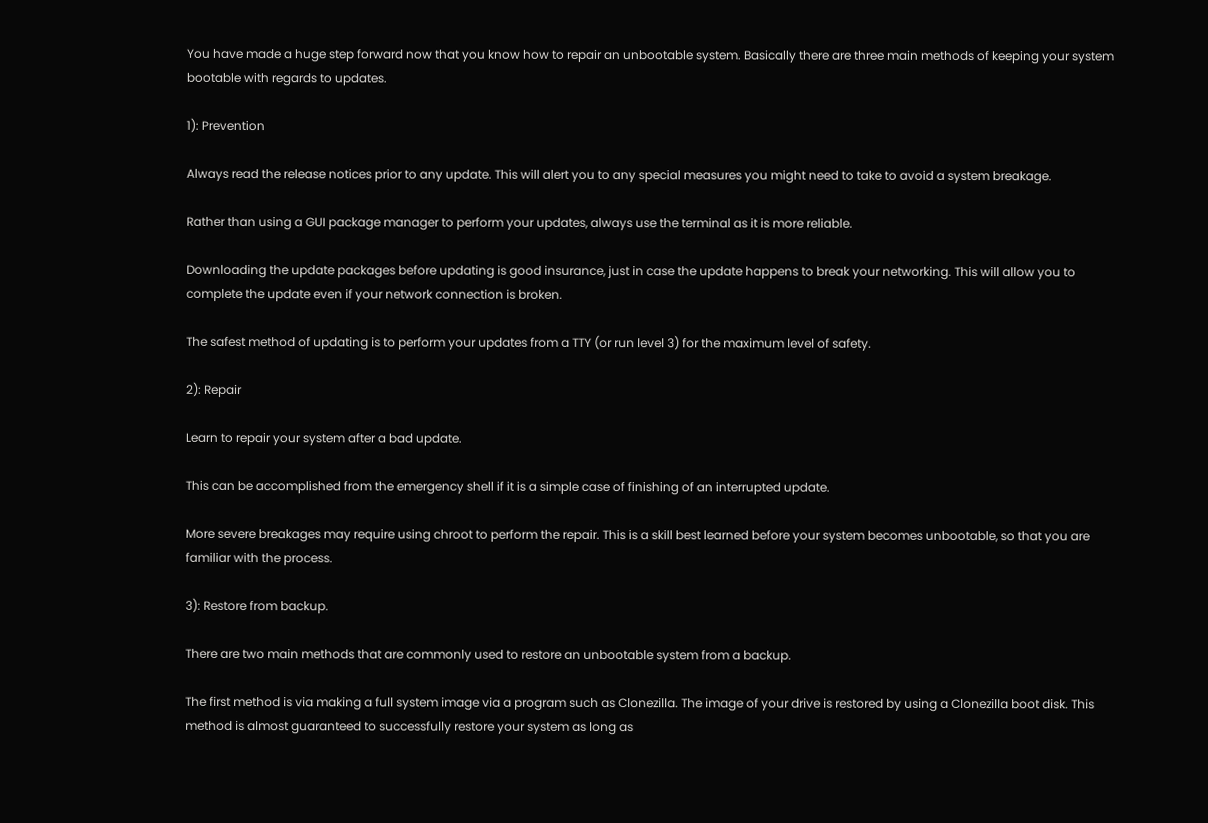You have made a huge step forward now that you know how to repair an unbootable system. Basically there are three main methods of keeping your system bootable with regards to updates.

1): Prevention

Always read the release notices prior to any update. This will alert you to any special measures you might need to take to avoid a system breakage.

Rather than using a GUI package manager to perform your updates, always use the terminal as it is more reliable.

Downloading the update packages before updating is good insurance, just in case the update happens to break your networking. This will allow you to complete the update even if your network connection is broken.

The safest method of updating is to perform your updates from a TTY (or run level 3) for the maximum level of safety.

2): Repair

Learn to repair your system after a bad update.

This can be accomplished from the emergency shell if it is a simple case of finishing of an interrupted update.

More severe breakages may require using chroot to perform the repair. This is a skill best learned before your system becomes unbootable, so that you are familiar with the process.

3): Restore from backup.

There are two main methods that are commonly used to restore an unbootable system from a backup.

The first method is via making a full system image via a program such as Clonezilla. The image of your drive is restored by using a Clonezilla boot disk. This method is almost guaranteed to successfully restore your system as long as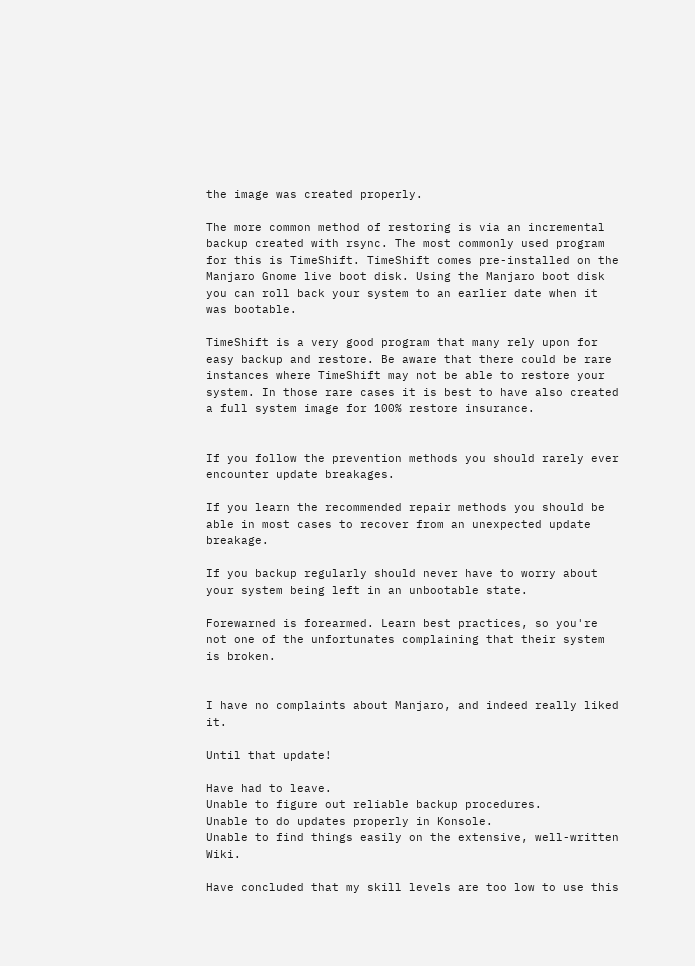the image was created properly.

The more common method of restoring is via an incremental backup created with rsync. The most commonly used program for this is TimeShift. TimeShift comes pre-installed on the Manjaro Gnome live boot disk. Using the Manjaro boot disk you can roll back your system to an earlier date when it was bootable.

TimeShift is a very good program that many rely upon for easy backup and restore. Be aware that there could be rare instances where TimeShift may not be able to restore your system. In those rare cases it is best to have also created a full system image for 100% restore insurance.


If you follow the prevention methods you should rarely ever encounter update breakages.

If you learn the recommended repair methods you should be able in most cases to recover from an unexpected update breakage.

If you backup regularly should never have to worry about your system being left in an unbootable state.

Forewarned is forearmed. Learn best practices, so you're not one of the unfortunates complaining that their system is broken.


I have no complaints about Manjaro, and indeed really liked it.

Until that update!

Have had to leave.
Unable to figure out reliable backup procedures.
Unable to do updates properly in Konsole.
Unable to find things easily on the extensive, well-written Wiki.

Have concluded that my skill levels are too low to use this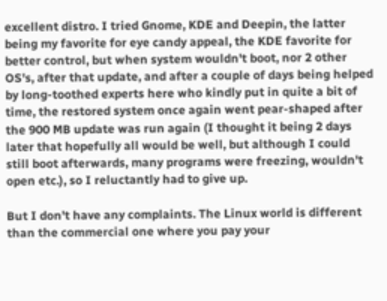excellent distro. I tried Gnome, KDE and Deepin, the latter being my favorite for eye candy appeal, the KDE favorite for better control, but when system wouldn't boot, nor 2 other OS's, after that update, and after a couple of days being helped by long-toothed experts here who kindly put in quite a bit of time, the restored system once again went pear-shaped after the 900 MB update was run again (I thought it being 2 days later that hopefully all would be well, but although I could still boot afterwards, many programs were freezing, wouldn't open etc.), so I reluctantly had to give up.

But I don't have any complaints. The Linux world is different than the commercial one where you pay your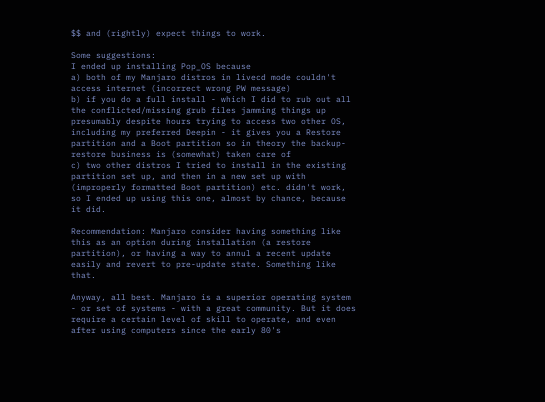$$ and (rightly) expect things to work.

Some suggestions:
I ended up installing Pop_OS because
a) both of my Manjaro distros in livecd mode couldn't access internet (incorrect wrong PW message)
b) if you do a full install - which I did to rub out all the conflicted/missing grub files jamming things up presumably despite hours trying to access two other OS, including my preferred Deepin - it gives you a Restore partition and a Boot partition so in theory the backup-restore business is (somewhat) taken care of
c) two other distros I tried to install in the existing partition set up, and then in a new set up with (improperly formatted Boot partition) etc. didn't work, so I ended up using this one, almost by chance, because it did.

Recommendation: Manjaro consider having something like this as an option during installation (a restore partition), or having a way to annul a recent update easily and revert to pre-update state. Something like that.

Anyway, all best. Manjaro is a superior operating system - or set of systems - with a great community. But it does require a certain level of skill to operate, and even after using computers since the early 80's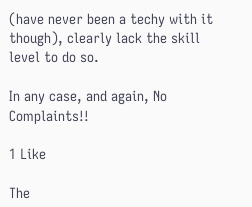(have never been a techy with it though), clearly lack the skill level to do so.

In any case, and again, No Complaints!!

1 Like

The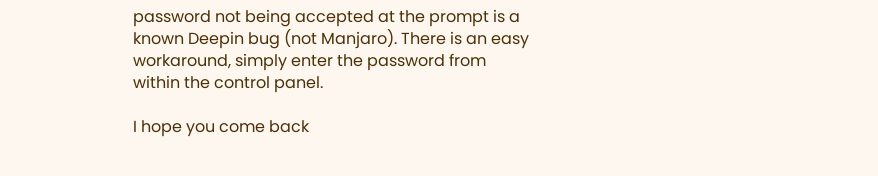password not being accepted at the prompt is a known Deepin bug (not Manjaro). There is an easy workaround, simply enter the password from within the control panel.

I hope you come back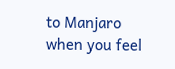to Manjaro when you feel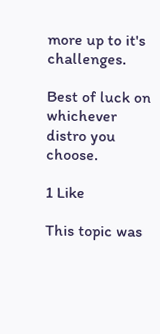more up to it's challenges.

Best of luck on whichever distro you choose.

1 Like

This topic was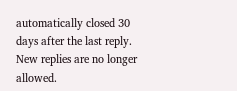automatically closed 30 days after the last reply. New replies are no longer allowed.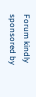Forum kindly sponsored by